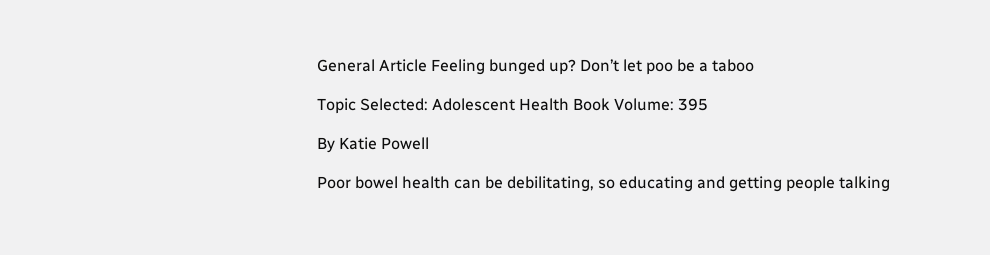General Article Feeling bunged up? Don’t let poo be a taboo

Topic Selected: Adolescent Health Book Volume: 395

By Katie Powell

Poor bowel health can be debilitating, so educating and getting people talking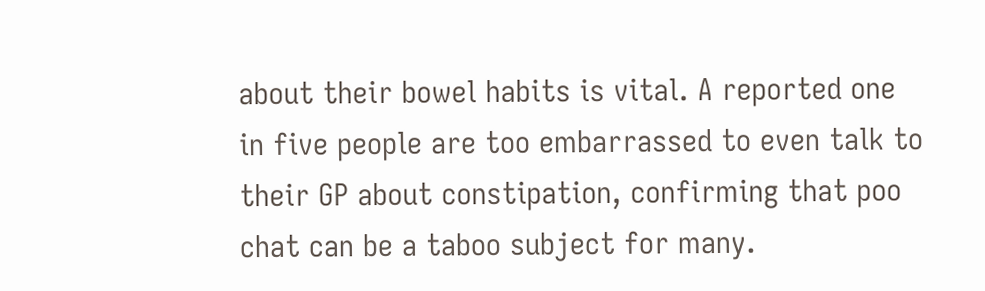about their bowel habits is vital. A reported one in five people are too embarrassed to even talk to their GP about constipation, confirming that poo chat can be a taboo subject for many.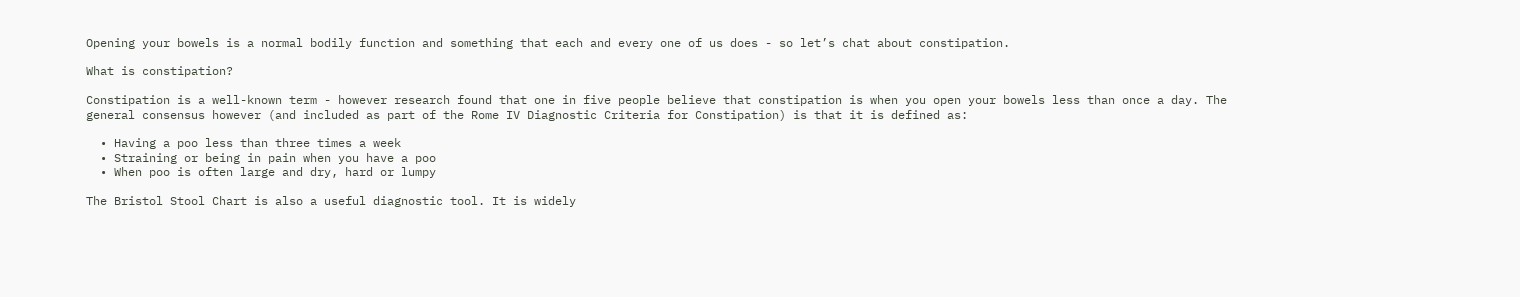Opening your bowels is a normal bodily function and something that each and every one of us does - so let’s chat about constipation.

What is constipation?

Constipation is a well-known term - however research found that one in five people believe that constipation is when you open your bowels less than once a day. The general consensus however (and included as part of the Rome IV Diagnostic Criteria for Constipation) is that it is defined as:

  • Having a poo less than three times a week
  • Straining or being in pain when you have a poo
  • When poo is often large and dry, hard or lumpy

The Bristol Stool Chart is also a useful diagnostic tool. It is widely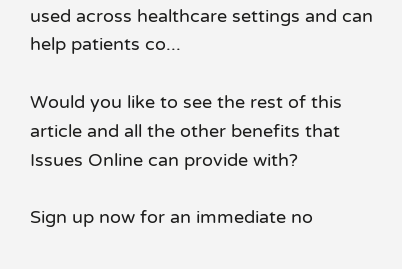used across healthcare settings and can help patients co...

Would you like to see the rest of this article and all the other benefits that Issues Online can provide with?

Sign up now for an immediate no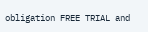obligation FREE TRIAL and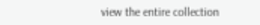view the entire collection